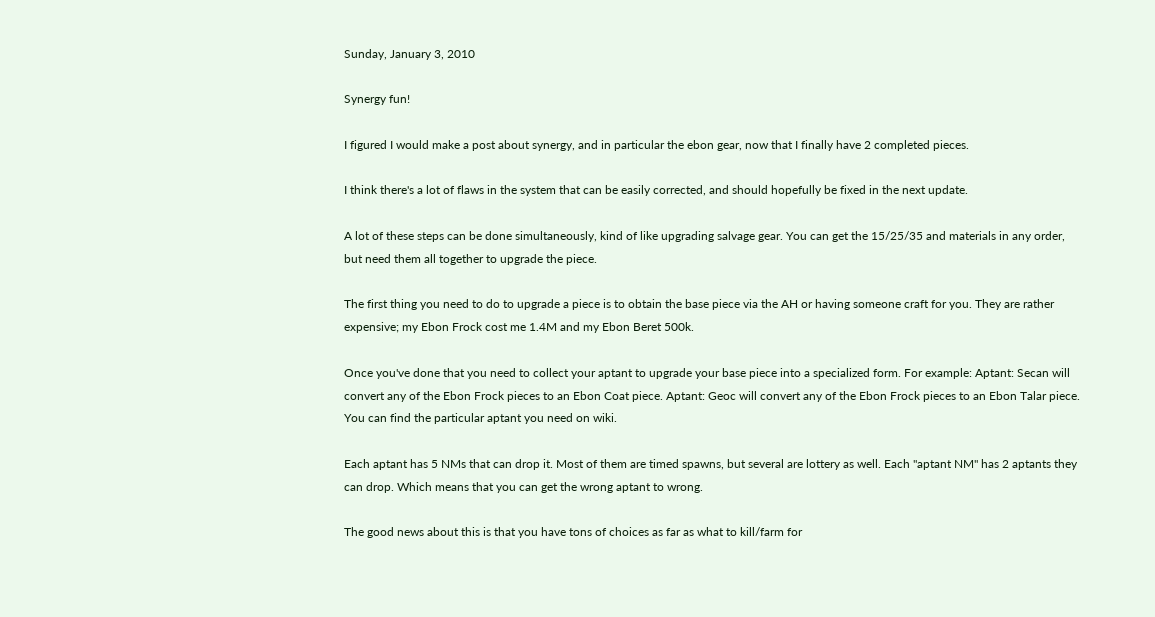Sunday, January 3, 2010

Synergy fun!

I figured I would make a post about synergy, and in particular the ebon gear, now that I finally have 2 completed pieces.

I think there's a lot of flaws in the system that can be easily corrected, and should hopefully be fixed in the next update.

A lot of these steps can be done simultaneously, kind of like upgrading salvage gear. You can get the 15/25/35 and materials in any order, but need them all together to upgrade the piece.

The first thing you need to do to upgrade a piece is to obtain the base piece via the AH or having someone craft for you. They are rather expensive; my Ebon Frock cost me 1.4M and my Ebon Beret 500k.

Once you've done that you need to collect your aptant to upgrade your base piece into a specialized form. For example: Aptant: Secan will convert any of the Ebon Frock pieces to an Ebon Coat piece. Aptant: Geoc will convert any of the Ebon Frock pieces to an Ebon Talar piece. You can find the particular aptant you need on wiki.

Each aptant has 5 NMs that can drop it. Most of them are timed spawns, but several are lottery as well. Each "aptant NM" has 2 aptants they can drop. Which means that you can get the wrong aptant to wrong.

The good news about this is that you have tons of choices as far as what to kill/farm for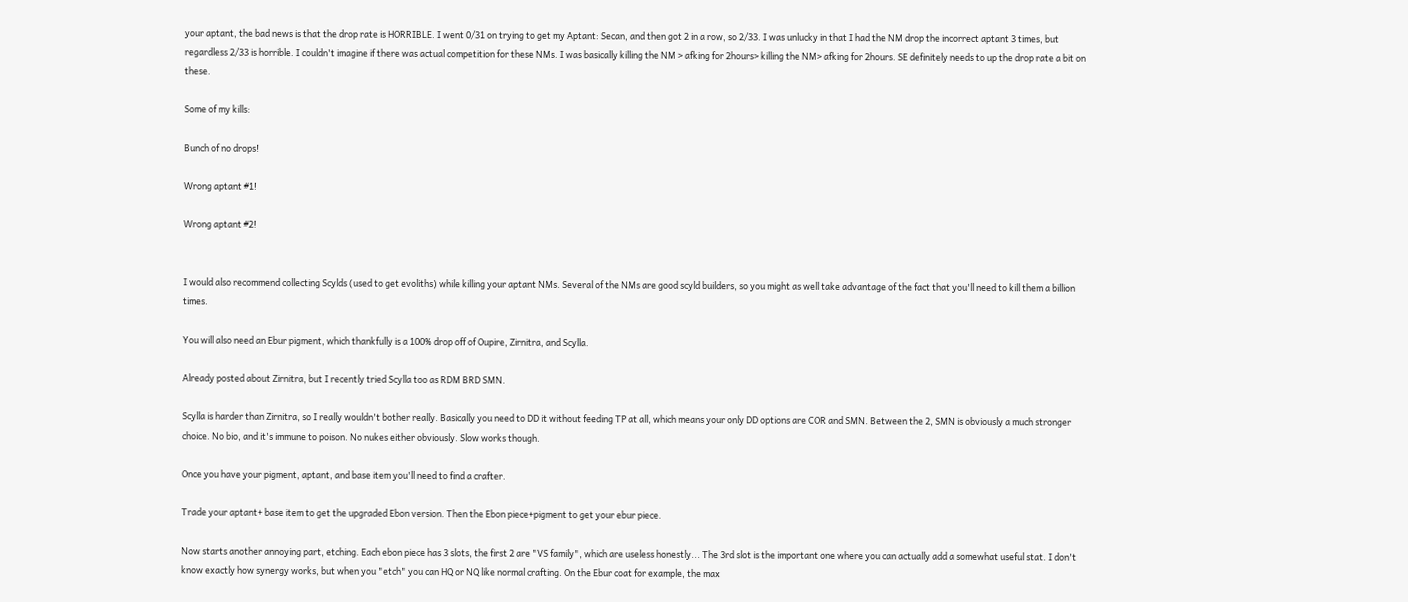your aptant, the bad news is that the drop rate is HORRIBLE. I went 0/31 on trying to get my Aptant: Secan, and then got 2 in a row, so 2/33. I was unlucky in that I had the NM drop the incorrect aptant 3 times, but regardless 2/33 is horrible. I couldn't imagine if there was actual competition for these NMs. I was basically killing the NM > afking for 2hours> killing the NM> afking for 2hours. SE definitely needs to up the drop rate a bit on these.

Some of my kills:

Bunch of no drops!

Wrong aptant #1!

Wrong aptant #2!


I would also recommend collecting Scylds (used to get evoliths) while killing your aptant NMs. Several of the NMs are good scyld builders, so you might as well take advantage of the fact that you'll need to kill them a billion times.

You will also need an Ebur pigment, which thankfully is a 100% drop off of Oupire, Zirnitra, and Scylla.

Already posted about Zirnitra, but I recently tried Scylla too as RDM BRD SMN.

Scylla is harder than Zirnitra, so I really wouldn't bother really. Basically you need to DD it without feeding TP at all, which means your only DD options are COR and SMN. Between the 2, SMN is obviously a much stronger choice. No bio, and it's immune to poison. No nukes either obviously. Slow works though.

Once you have your pigment, aptant, and base item you'll need to find a crafter.

Trade your aptant+ base item to get the upgraded Ebon version. Then the Ebon piece+pigment to get your ebur piece.

Now starts another annoying part, etching. Each ebon piece has 3 slots, the first 2 are "VS family", which are useless honestly... The 3rd slot is the important one where you can actually add a somewhat useful stat. I don't know exactly how synergy works, but when you "etch" you can HQ or NQ like normal crafting. On the Ebur coat for example, the max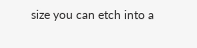size you can etch into a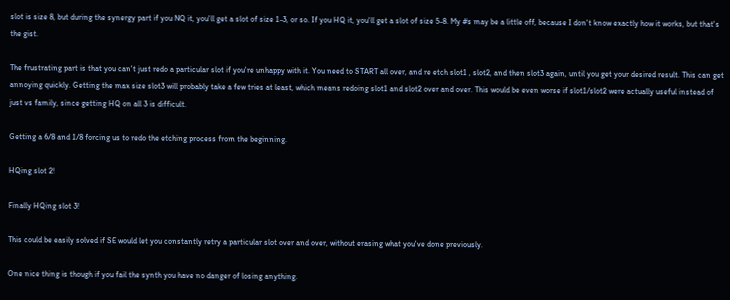slot is size 8, but during the synergy part if you NQ it, you'll get a slot of size 1-3, or so. If you HQ it, you'll get a slot of size 5-8. My #s may be a little off, because I don't know exactly how it works, but that's the gist.

The frustrating part is that you can't just redo a particular slot if you're unhappy with it. You need to START all over, and re etch slot1 , slot2, and then slot3 again, until you get your desired result. This can get annoying quickly. Getting the max size slot3 will probably take a few tries at least, which means redoing slot1 and slot2 over and over. This would be even worse if slot1/slot2 were actually useful instead of just vs family, since getting HQ on all 3 is difficult.

Getting a 6/8 and 1/8 forcing us to redo the etching process from the beginning.

HQing slot 2!

Finally HQing slot 3!

This could be easily solved if SE would let you constantly retry a particular slot over and over, without erasing what you've done previously.

One nice thing is though if you fail the synth you have no danger of losing anything.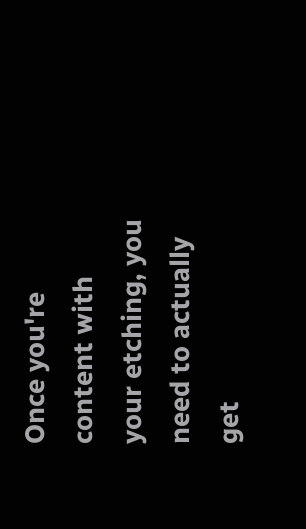Once you're content with your etching, you need to actually get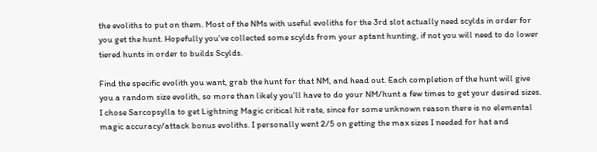the evoliths to put on them. Most of the NMs with useful evoliths for the 3rd slot actually need scylds in order for you get the hunt. Hopefully you've collected some scylds from your aptant hunting, if not you will need to do lower tiered hunts in order to builds Scylds.

Find the specific evolith you want, grab the hunt for that NM, and head out. Each completion of the hunt will give you a random size evolith, so more than likely you'll have to do your NM/hunt a few times to get your desired sizes. I chose Sarcopsylla to get Lightning Magic critical hit rate, since for some unknown reason there is no elemental magic accuracy/attack bonus evoliths. I personally went 2/5 on getting the max sizes I needed for hat and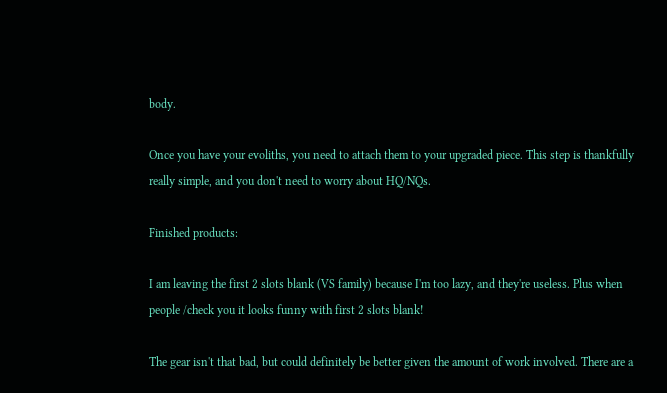body.

Once you have your evoliths, you need to attach them to your upgraded piece. This step is thankfully really simple, and you don't need to worry about HQ/NQs.

Finished products:

I am leaving the first 2 slots blank (VS family) because I'm too lazy, and they're useless. Plus when people /check you it looks funny with first 2 slots blank!

The gear isn't that bad, but could definitely be better given the amount of work involved. There are a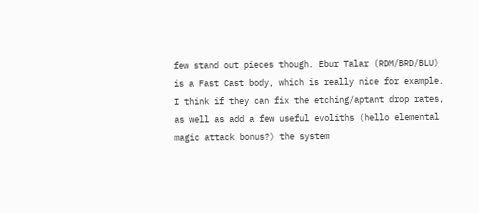few stand out pieces though. Ebur Talar (RDM/BRD/BLU) is a Fast Cast body, which is really nice for example. I think if they can fix the etching/aptant drop rates, as well as add a few useful evoliths (hello elemental magic attack bonus?) the system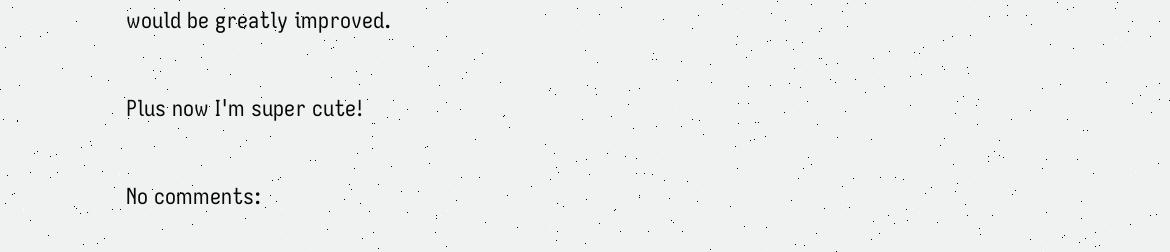would be greatly improved.

Plus now I'm super cute!

No comments: